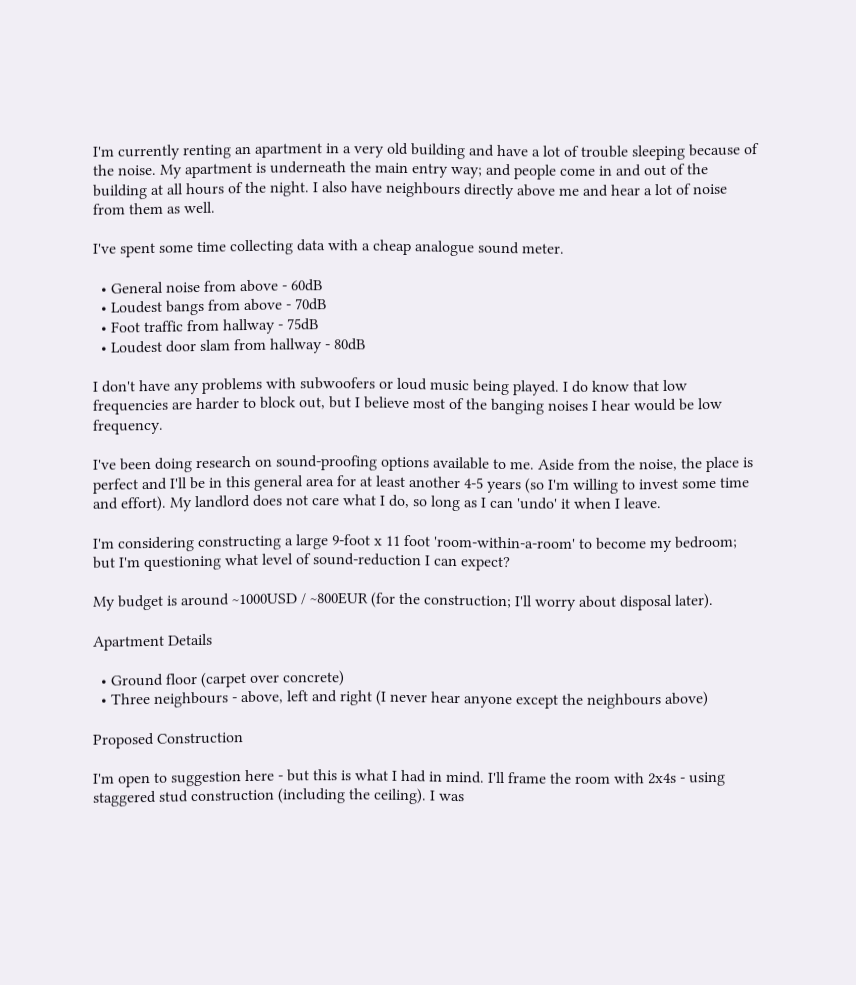I'm currently renting an apartment in a very old building and have a lot of trouble sleeping because of the noise. My apartment is underneath the main entry way; and people come in and out of the building at all hours of the night. I also have neighbours directly above me and hear a lot of noise from them as well.

I've spent some time collecting data with a cheap analogue sound meter.

  • General noise from above - 60dB
  • Loudest bangs from above - 70dB
  • Foot traffic from hallway - 75dB
  • Loudest door slam from hallway - 80dB

I don't have any problems with subwoofers or loud music being played. I do know that low frequencies are harder to block out, but I believe most of the banging noises I hear would be low frequency.

I've been doing research on sound-proofing options available to me. Aside from the noise, the place is perfect and I'll be in this general area for at least another 4-5 years (so I'm willing to invest some time and effort). My landlord does not care what I do, so long as I can 'undo' it when I leave.

I'm considering constructing a large 9-foot x 11 foot 'room-within-a-room' to become my bedroom; but I'm questioning what level of sound-reduction I can expect?

My budget is around ~1000USD / ~800EUR (for the construction; I'll worry about disposal later).

Apartment Details

  • Ground floor (carpet over concrete)
  • Three neighbours - above, left and right (I never hear anyone except the neighbours above)

Proposed Construction

I'm open to suggestion here - but this is what I had in mind. I'll frame the room with 2x4s - using staggered stud construction (including the ceiling). I was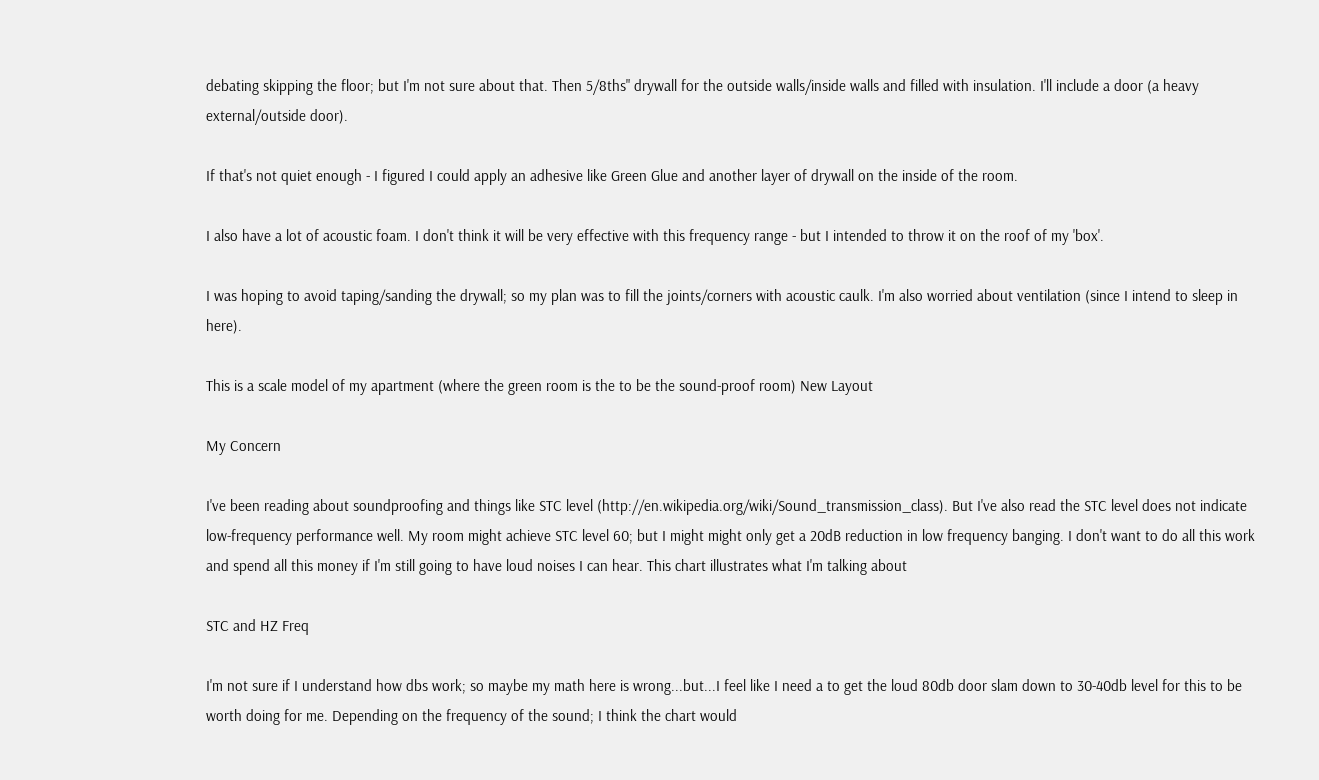debating skipping the floor; but I'm not sure about that. Then 5/8ths" drywall for the outside walls/inside walls and filled with insulation. I'll include a door (a heavy external/outside door).

If that's not quiet enough - I figured I could apply an adhesive like Green Glue and another layer of drywall on the inside of the room.

I also have a lot of acoustic foam. I don't think it will be very effective with this frequency range - but I intended to throw it on the roof of my 'box'.

I was hoping to avoid taping/sanding the drywall; so my plan was to fill the joints/corners with acoustic caulk. I'm also worried about ventilation (since I intend to sleep in here).

This is a scale model of my apartment (where the green room is the to be the sound-proof room) New Layout

My Concern

I've been reading about soundproofing and things like STC level (http://en.wikipedia.org/wiki/Sound_transmission_class). But I've also read the STC level does not indicate low-frequency performance well. My room might achieve STC level 60; but I might might only get a 20dB reduction in low frequency banging. I don't want to do all this work and spend all this money if I'm still going to have loud noises I can hear. This chart illustrates what I'm talking about

STC and HZ Freq

I'm not sure if I understand how dbs work; so maybe my math here is wrong...but...I feel like I need a to get the loud 80db door slam down to 30-40db level for this to be worth doing for me. Depending on the frequency of the sound; I think the chart would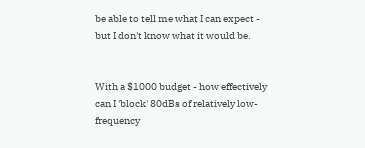be able to tell me what I can expect - but I don't know what it would be.


With a $1000 budget - how effectively can I 'block' 80dBs of relatively low-frequency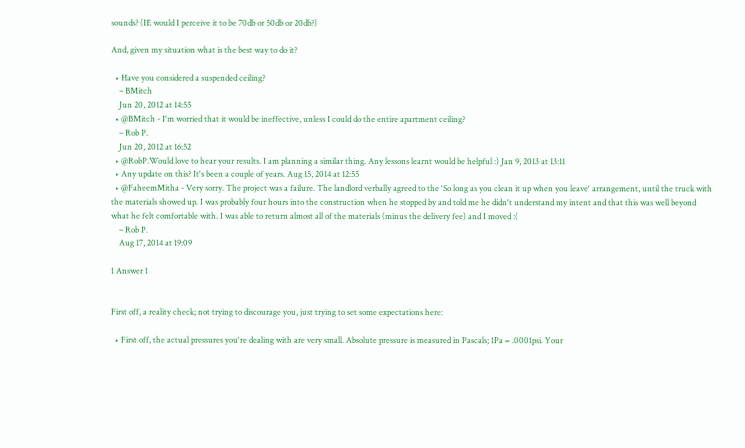sounds? (IE would I perceive it to be 70db or 50db or 20db?)

And, given my situation what is the best way to do it?

  • Have you considered a suspended ceiling?
    – BMitch
    Jun 20, 2012 at 14:55
  • @BMitch - I'm worried that it would be ineffective, unless I could do the entire apartment ceiling?
    – Rob P.
    Jun 20, 2012 at 16:52
  • @RobP.Would love to hear your results. I am planning a similar thing. Any lessons learnt would be helpful :) Jan 9, 2013 at 13:11
  • Any update on this? It's been a couple of years. Aug 15, 2014 at 12:55
  • @FaheemMitha - Very sorry. The project was a failure. The landlord verbally agreed to the 'So long as you clean it up when you leave' arrangement, until the truck with the materials showed up. I was probably four hours into the construction when he stopped by and told me he didn't understand my intent and that this was well beyond what he felt comfortable with. I was able to return almost all of the materials (minus the delivery fee) and I moved :(
    – Rob P.
    Aug 17, 2014 at 19:09

1 Answer 1


First off, a reality check; not trying to discourage you, just trying to set some expectations here:

  • First off, the actual pressures you're dealing with are very small. Absolute pressure is measured in Pascals; 1Pa = .0001psi. Your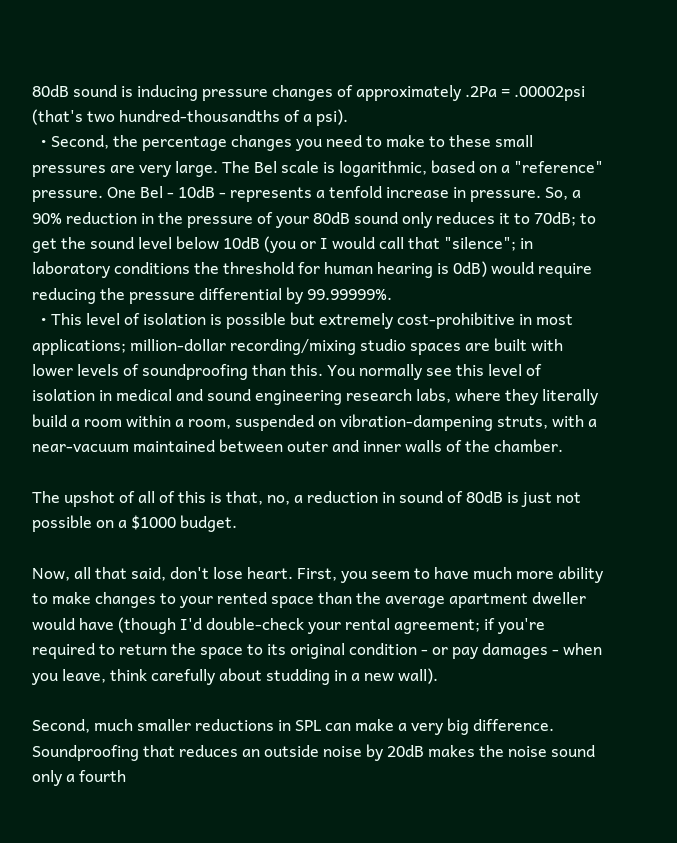80dB sound is inducing pressure changes of approximately .2Pa = .00002psi (that's two hundred-thousandths of a psi).
  • Second, the percentage changes you need to make to these small pressures are very large. The Bel scale is logarithmic, based on a "reference" pressure. One Bel - 10dB - represents a tenfold increase in pressure. So, a 90% reduction in the pressure of your 80dB sound only reduces it to 70dB; to get the sound level below 10dB (you or I would call that "silence"; in laboratory conditions the threshold for human hearing is 0dB) would require reducing the pressure differential by 99.99999%.
  • This level of isolation is possible but extremely cost-prohibitive in most applications; million-dollar recording/mixing studio spaces are built with lower levels of soundproofing than this. You normally see this level of isolation in medical and sound engineering research labs, where they literally build a room within a room, suspended on vibration-dampening struts, with a near-vacuum maintained between outer and inner walls of the chamber.

The upshot of all of this is that, no, a reduction in sound of 80dB is just not possible on a $1000 budget.

Now, all that said, don't lose heart. First, you seem to have much more ability to make changes to your rented space than the average apartment dweller would have (though I'd double-check your rental agreement; if you're required to return the space to its original condition - or pay damages - when you leave, think carefully about studding in a new wall).

Second, much smaller reductions in SPL can make a very big difference. Soundproofing that reduces an outside noise by 20dB makes the noise sound only a fourth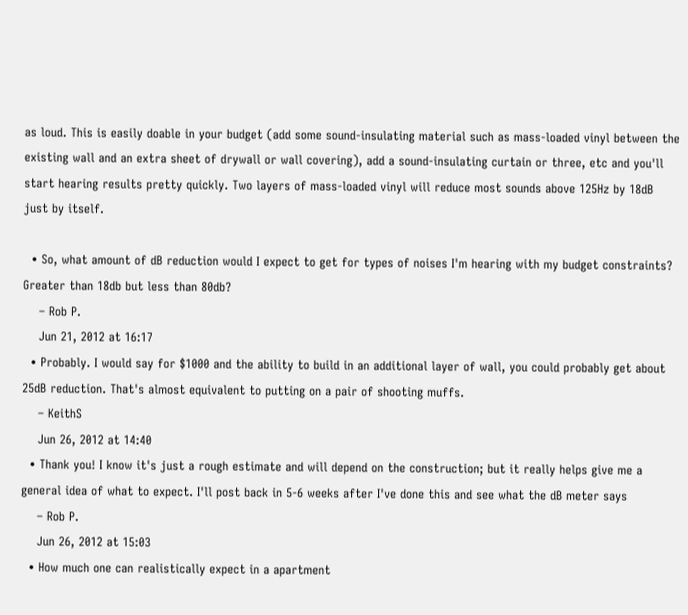as loud. This is easily doable in your budget (add some sound-insulating material such as mass-loaded vinyl between the existing wall and an extra sheet of drywall or wall covering), add a sound-insulating curtain or three, etc and you'll start hearing results pretty quickly. Two layers of mass-loaded vinyl will reduce most sounds above 125Hz by 18dB just by itself.

  • So, what amount of dB reduction would I expect to get for types of noises I'm hearing with my budget constraints? Greater than 18db but less than 80db?
    – Rob P.
    Jun 21, 2012 at 16:17
  • Probably. I would say for $1000 and the ability to build in an additional layer of wall, you could probably get about 25dB reduction. That's almost equivalent to putting on a pair of shooting muffs.
    – KeithS
    Jun 26, 2012 at 14:40
  • Thank you! I know it's just a rough estimate and will depend on the construction; but it really helps give me a general idea of what to expect. I'll post back in 5-6 weeks after I've done this and see what the dB meter says
    – Rob P.
    Jun 26, 2012 at 15:03
  • How much one can realistically expect in a apartment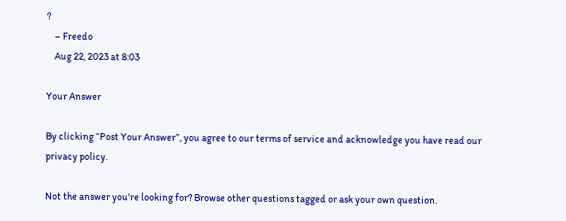?
    – Freedo
    Aug 22, 2023 at 8:03

Your Answer

By clicking “Post Your Answer”, you agree to our terms of service and acknowledge you have read our privacy policy.

Not the answer you're looking for? Browse other questions tagged or ask your own question.